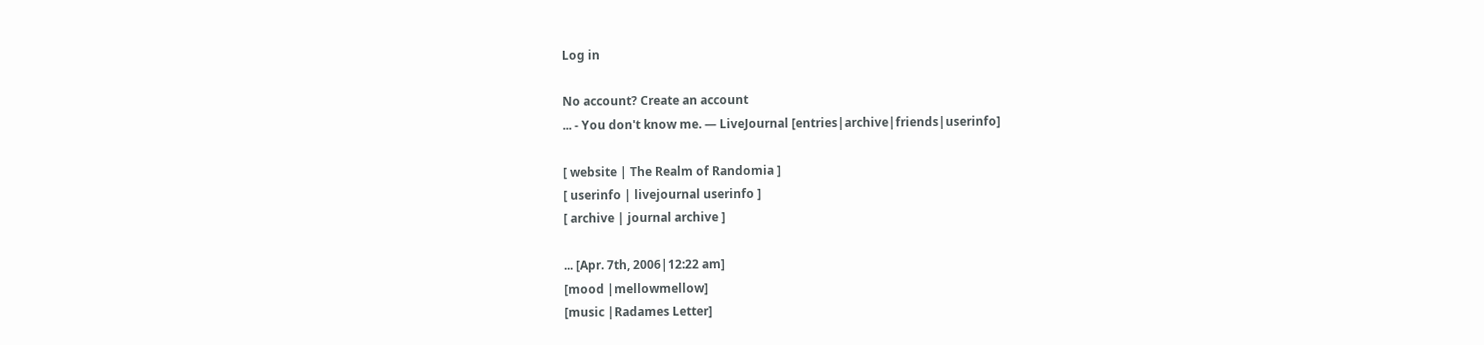Log in

No account? Create an account
... - You don't know me. — LiveJournal [entries|archive|friends|userinfo]

[ website | The Realm of Randomia ]
[ userinfo | livejournal userinfo ]
[ archive | journal archive ]

... [Apr. 7th, 2006|12:22 am]
[mood |mellowmellow]
[music |Radames Letter]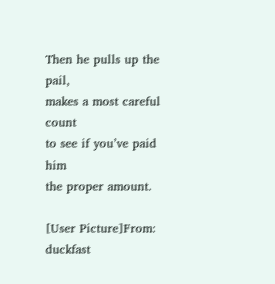Then he pulls up the pail,
makes a most careful count
to see if you’ve paid him
the proper amount.

[User Picture]From: duckfast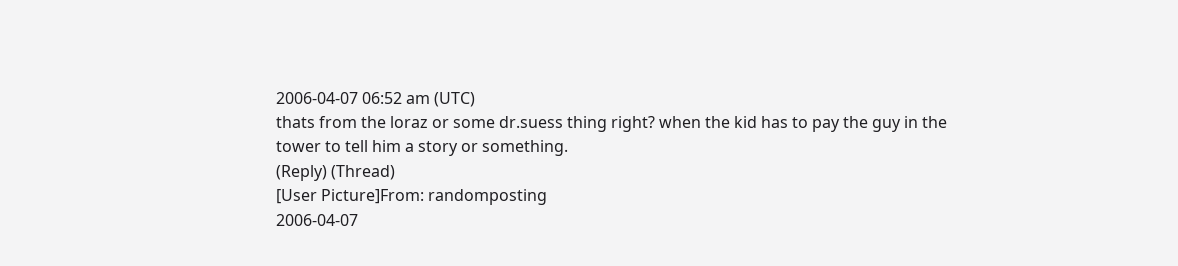2006-04-07 06:52 am (UTC)
thats from the loraz or some dr.suess thing right? when the kid has to pay the guy in the tower to tell him a story or something.
(Reply) (Thread)
[User Picture]From: randomposting
2006-04-07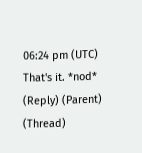06:24 pm (UTC)
That's it. *nod*
(Reply) (Parent) (Thread)